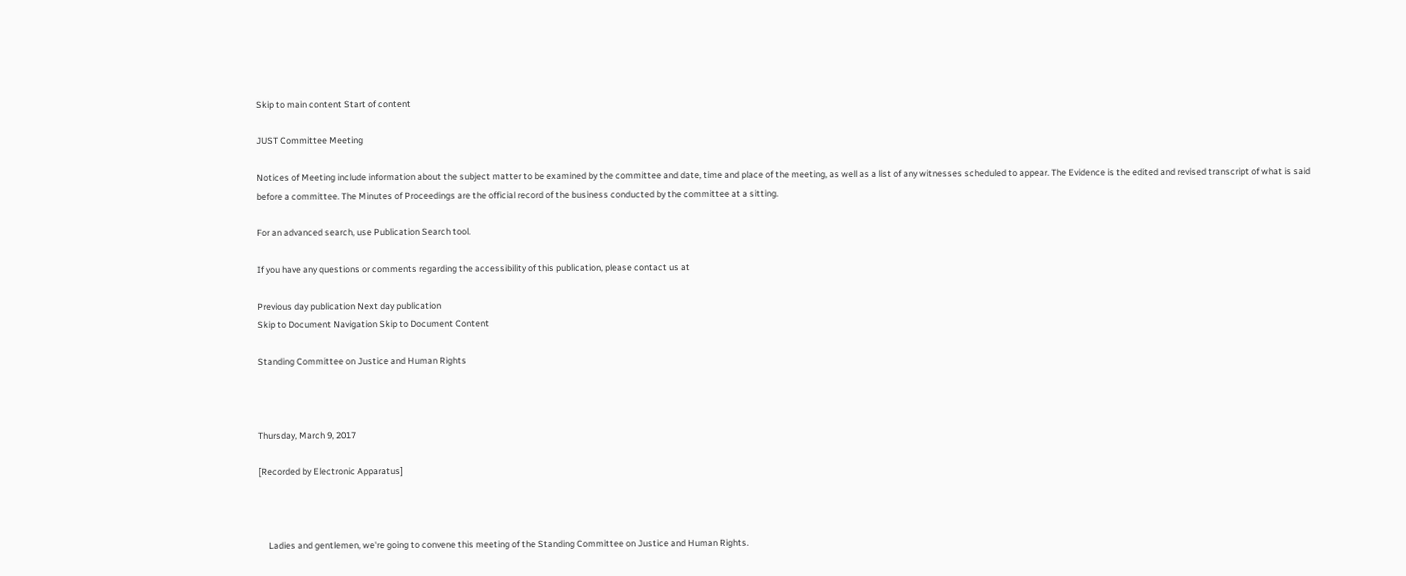Skip to main content Start of content

JUST Committee Meeting

Notices of Meeting include information about the subject matter to be examined by the committee and date, time and place of the meeting, as well as a list of any witnesses scheduled to appear. The Evidence is the edited and revised transcript of what is said before a committee. The Minutes of Proceedings are the official record of the business conducted by the committee at a sitting.

For an advanced search, use Publication Search tool.

If you have any questions or comments regarding the accessibility of this publication, please contact us at

Previous day publication Next day publication
Skip to Document Navigation Skip to Document Content

Standing Committee on Justice and Human Rights



Thursday, March 9, 2017

[Recorded by Electronic Apparatus]



     Ladies and gentlemen, we're going to convene this meeting of the Standing Committee on Justice and Human Rights.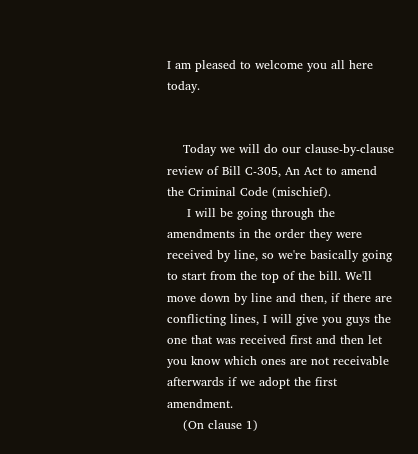I am pleased to welcome you all here today.


    Today we will do our clause-by-clause review of Bill C-305, An Act to amend the Criminal Code (mischief).
     I will be going through the amendments in the order they were received by line, so we're basically going to start from the top of the bill. We'll move down by line and then, if there are conflicting lines, I will give you guys the one that was received first and then let you know which ones are not receivable afterwards if we adopt the first amendment.
    (On clause 1)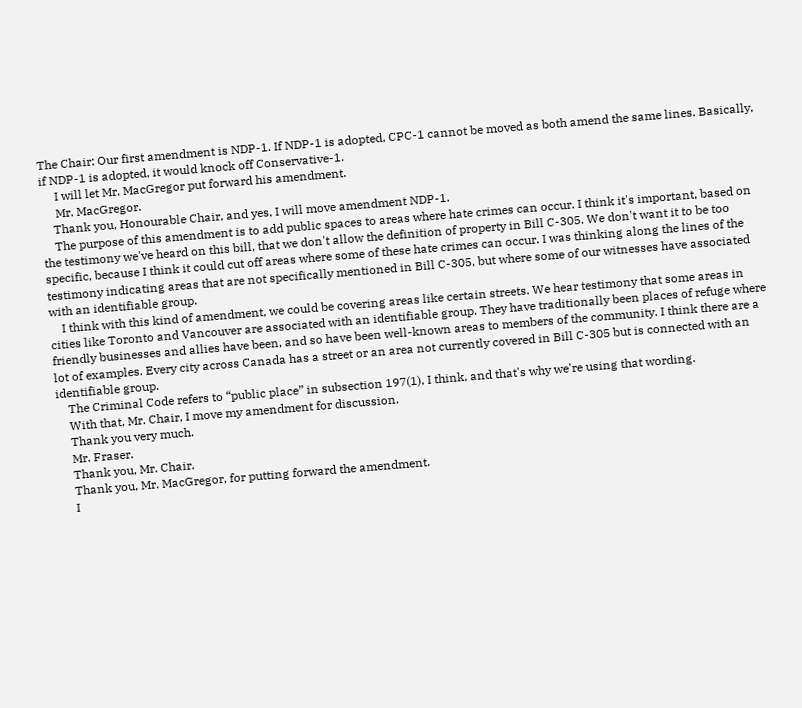The Chair: Our first amendment is NDP-1. If NDP-1 is adopted, CPC-1 cannot be moved as both amend the same lines. Basically, if NDP-1 is adopted, it would knock off Conservative-1.
     I will let Mr. MacGregor put forward his amendment.
     Mr. MacGregor.
    Thank you, Honourable Chair, and yes, I will move amendment NDP-1.
    The purpose of this amendment is to add public spaces to areas where hate crimes can occur. I think it's important, based on the testimony we've heard on this bill, that we don't allow the definition of property in Bill C-305. We don't want it to be too specific, because I think it could cut off areas where some of these hate crimes can occur. I was thinking along the lines of the testimony indicating areas that are not specifically mentioned in Bill C-305, but where some of our witnesses have associated with an identifiable group.
    I think with this kind of amendment, we could be covering areas like certain streets. We hear testimony that some areas in cities like Toronto and Vancouver are associated with an identifiable group. They have traditionally been places of refuge where friendly businesses and allies have been, and so have been well-known areas to members of the community. I think there are a lot of examples. Every city across Canada has a street or an area not currently covered in Bill C-305 but is connected with an identifiable group.
    The Criminal Code refers to “public place” in subsection 197(1), I think, and that's why we're using that wording.
    With that, Mr. Chair, I move my amendment for discussion.
    Thank you very much.
    Mr. Fraser.
    Thank you, Mr. Chair.
    Thank you, Mr. MacGregor, for putting forward the amendment.
    I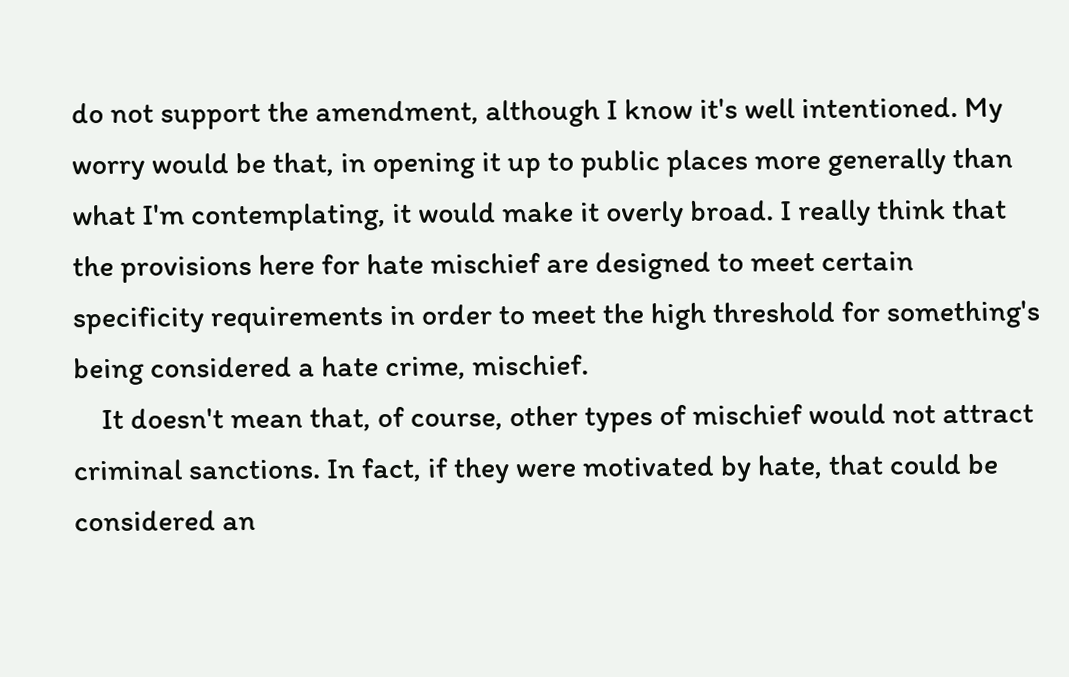do not support the amendment, although I know it's well intentioned. My worry would be that, in opening it up to public places more generally than what I'm contemplating, it would make it overly broad. I really think that the provisions here for hate mischief are designed to meet certain specificity requirements in order to meet the high threshold for something's being considered a hate crime, mischief.
    It doesn't mean that, of course, other types of mischief would not attract criminal sanctions. In fact, if they were motivated by hate, that could be considered an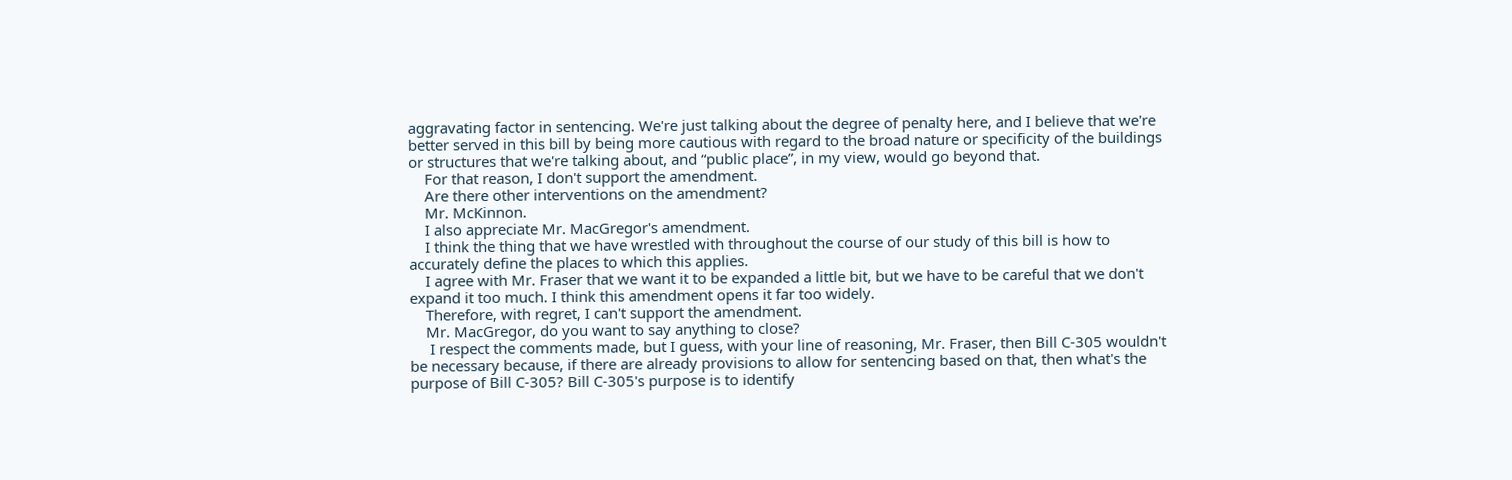aggravating factor in sentencing. We're just talking about the degree of penalty here, and I believe that we're better served in this bill by being more cautious with regard to the broad nature or specificity of the buildings or structures that we're talking about, and “public place”, in my view, would go beyond that.
    For that reason, I don't support the amendment.
    Are there other interventions on the amendment?
    Mr. McKinnon.
    I also appreciate Mr. MacGregor's amendment.
    I think the thing that we have wrestled with throughout the course of our study of this bill is how to accurately define the places to which this applies.
    I agree with Mr. Fraser that we want it to be expanded a little bit, but we have to be careful that we don't expand it too much. I think this amendment opens it far too widely.
    Therefore, with regret, I can't support the amendment.
    Mr. MacGregor, do you want to say anything to close?
     I respect the comments made, but I guess, with your line of reasoning, Mr. Fraser, then Bill C-305 wouldn't be necessary because, if there are already provisions to allow for sentencing based on that, then what's the purpose of Bill C-305? Bill C-305's purpose is to identify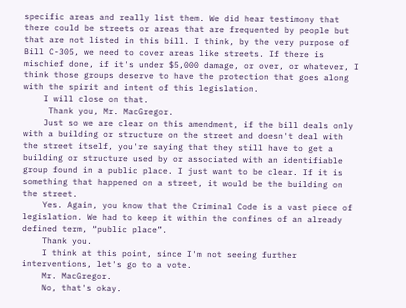specific areas and really list them. We did hear testimony that there could be streets or areas that are frequented by people but that are not listed in this bill. I think, by the very purpose of Bill C-305, we need to cover areas like streets. If there is mischief done, if it's under $5,000 damage, or over, or whatever, I think those groups deserve to have the protection that goes along with the spirit and intent of this legislation.
    I will close on that.
     Thank you, Mr. MacGregor.
    Just so we are clear on this amendment, if the bill deals only with a building or structure on the street and doesn't deal with the street itself, you're saying that they still have to get a building or structure used by or associated with an identifiable group found in a public place. I just want to be clear. If it is something that happened on a street, it would be the building on the street.
    Yes. Again, you know that the Criminal Code is a vast piece of legislation. We had to keep it within the confines of an already defined term, “public place”.
    Thank you.
    I think at this point, since I'm not seeing further interventions, let's go to a vote.
    Mr. MacGregor.
    No, that's okay.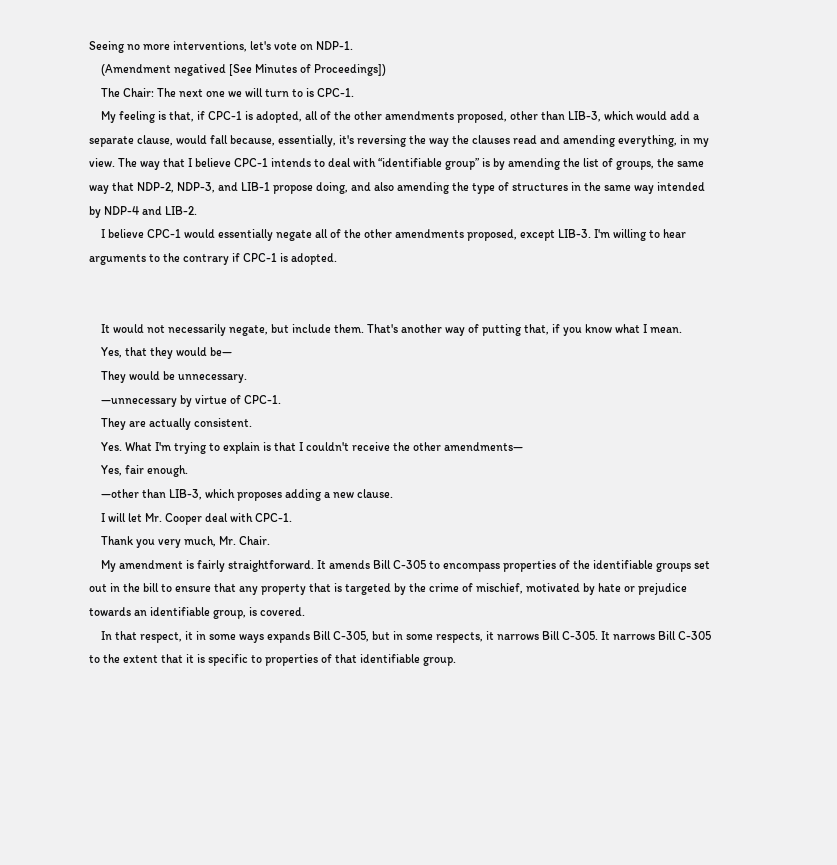Seeing no more interventions, let's vote on NDP-1.
    (Amendment negatived [See Minutes of Proceedings])
    The Chair: The next one we will turn to is CPC-1.
    My feeling is that, if CPC-1 is adopted, all of the other amendments proposed, other than LIB-3, which would add a separate clause, would fall because, essentially, it's reversing the way the clauses read and amending everything, in my view. The way that I believe CPC-1 intends to deal with “identifiable group” is by amending the list of groups, the same way that NDP-2, NDP-3, and LIB-1 propose doing, and also amending the type of structures in the same way intended by NDP-4 and LIB-2.
    I believe CPC-1 would essentially negate all of the other amendments proposed, except LIB-3. I'm willing to hear arguments to the contrary if CPC-1 is adopted.


    It would not necessarily negate, but include them. That's another way of putting that, if you know what I mean.
    Yes, that they would be—
    They would be unnecessary.
    —unnecessary by virtue of CPC-1.
    They are actually consistent.
    Yes. What I'm trying to explain is that I couldn't receive the other amendments—
    Yes, fair enough.
    —other than LIB-3, which proposes adding a new clause.
    I will let Mr. Cooper deal with CPC-1.
    Thank you very much, Mr. Chair.
    My amendment is fairly straightforward. It amends Bill C-305 to encompass properties of the identifiable groups set out in the bill to ensure that any property that is targeted by the crime of mischief, motivated by hate or prejudice towards an identifiable group, is covered.
    In that respect, it in some ways expands Bill C-305, but in some respects, it narrows Bill C-305. It narrows Bill C-305 to the extent that it is specific to properties of that identifiable group.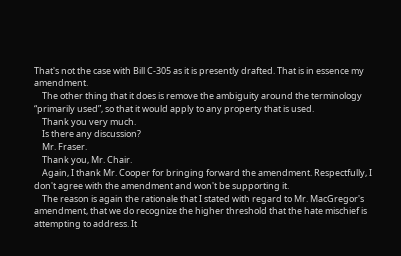That's not the case with Bill C-305 as it is presently drafted. That is in essence my amendment.
    The other thing that it does is remove the ambiguity around the terminology “primarily used”, so that it would apply to any property that is used.
    Thank you very much.
    Is there any discussion?
    Mr. Fraser.
    Thank you, Mr. Chair.
    Again, I thank Mr. Cooper for bringing forward the amendment. Respectfully, I don't agree with the amendment and won't be supporting it.
    The reason is again the rationale that I stated with regard to Mr. MacGregor's amendment, that we do recognize the higher threshold that the hate mischief is attempting to address. It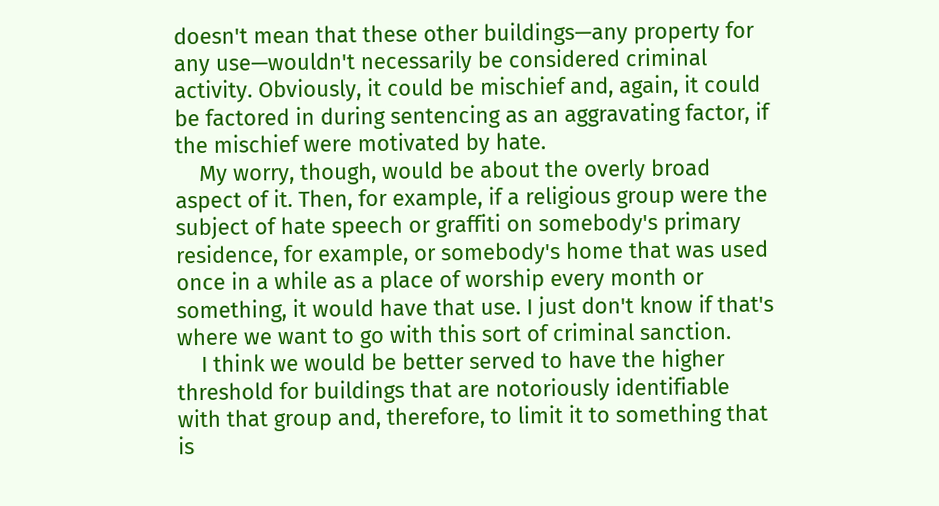doesn't mean that these other buildings—any property for any use—wouldn't necessarily be considered criminal activity. Obviously, it could be mischief and, again, it could be factored in during sentencing as an aggravating factor, if the mischief were motivated by hate.
    My worry, though, would be about the overly broad aspect of it. Then, for example, if a religious group were the subject of hate speech or graffiti on somebody's primary residence, for example, or somebody's home that was used once in a while as a place of worship every month or something, it would have that use. I just don't know if that's where we want to go with this sort of criminal sanction.
    I think we would be better served to have the higher threshold for buildings that are notoriously identifiable with that group and, therefore, to limit it to something that is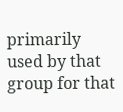primarily used by that group for that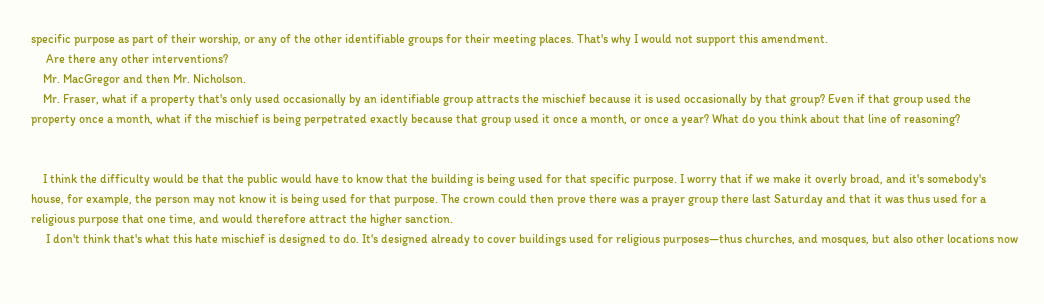specific purpose as part of their worship, or any of the other identifiable groups for their meeting places. That's why I would not support this amendment.
     Are there any other interventions?
    Mr. MacGregor and then Mr. Nicholson.
    Mr. Fraser, what if a property that's only used occasionally by an identifiable group attracts the mischief because it is used occasionally by that group? Even if that group used the property once a month, what if the mischief is being perpetrated exactly because that group used it once a month, or once a year? What do you think about that line of reasoning?


    I think the difficulty would be that the public would have to know that the building is being used for that specific purpose. I worry that if we make it overly broad, and it's somebody's house, for example, the person may not know it is being used for that purpose. The crown could then prove there was a prayer group there last Saturday and that it was thus used for a religious purpose that one time, and would therefore attract the higher sanction.
     I don't think that's what this hate mischief is designed to do. It's designed already to cover buildings used for religious purposes—thus churches, and mosques, but also other locations now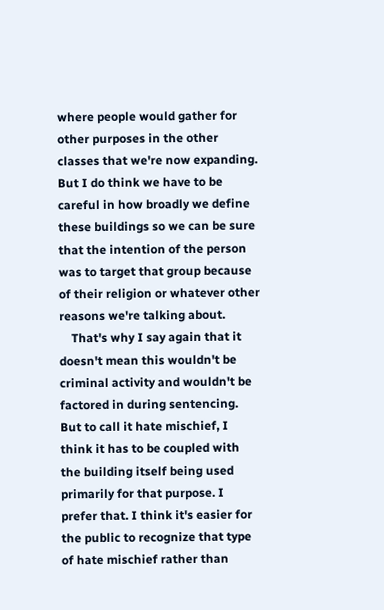where people would gather for other purposes in the other classes that we're now expanding. But I do think we have to be careful in how broadly we define these buildings so we can be sure that the intention of the person was to target that group because of their religion or whatever other reasons we're talking about.
    That's why I say again that it doesn't mean this wouldn't be criminal activity and wouldn't be factored in during sentencing. But to call it hate mischief, I think it has to be coupled with the building itself being used primarily for that purpose. I prefer that. I think it's easier for the public to recognize that type of hate mischief rather than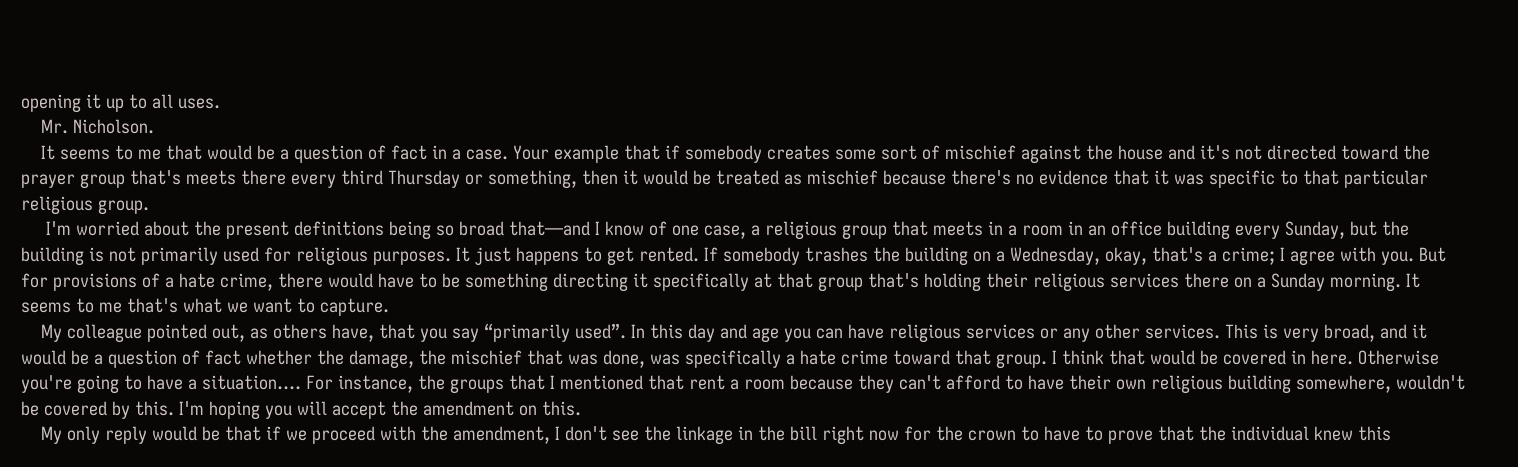opening it up to all uses.
    Mr. Nicholson.
    It seems to me that would be a question of fact in a case. Your example that if somebody creates some sort of mischief against the house and it's not directed toward the prayer group that's meets there every third Thursday or something, then it would be treated as mischief because there's no evidence that it was specific to that particular religious group.
     I'm worried about the present definitions being so broad that—and I know of one case, a religious group that meets in a room in an office building every Sunday, but the building is not primarily used for religious purposes. It just happens to get rented. If somebody trashes the building on a Wednesday, okay, that's a crime; I agree with you. But for provisions of a hate crime, there would have to be something directing it specifically at that group that's holding their religious services there on a Sunday morning. It seems to me that's what we want to capture.
    My colleague pointed out, as others have, that you say “primarily used”. In this day and age you can have religious services or any other services. This is very broad, and it would be a question of fact whether the damage, the mischief that was done, was specifically a hate crime toward that group. I think that would be covered in here. Otherwise you're going to have a situation.... For instance, the groups that I mentioned that rent a room because they can't afford to have their own religious building somewhere, wouldn't be covered by this. I'm hoping you will accept the amendment on this.
    My only reply would be that if we proceed with the amendment, I don't see the linkage in the bill right now for the crown to have to prove that the individual knew this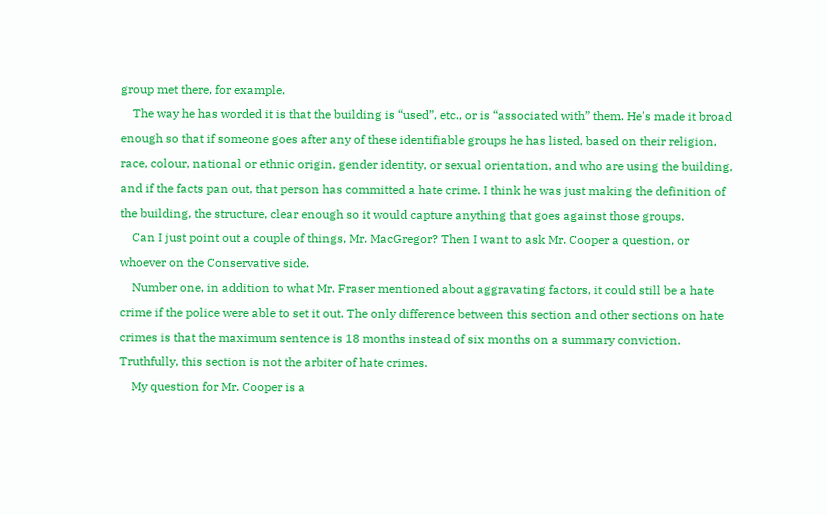group met there, for example.
    The way he has worded it is that the building is “used”, etc., or is “associated with” them. He's made it broad enough so that if someone goes after any of these identifiable groups he has listed, based on their religion, race, colour, national or ethnic origin, gender identity, or sexual orientation, and who are using the building, and if the facts pan out, that person has committed a hate crime. I think he was just making the definition of the building, the structure, clear enough so it would capture anything that goes against those groups.
    Can I just point out a couple of things, Mr. MacGregor? Then I want to ask Mr. Cooper a question, or whoever on the Conservative side.
    Number one, in addition to what Mr. Fraser mentioned about aggravating factors, it could still be a hate crime if the police were able to set it out. The only difference between this section and other sections on hate crimes is that the maximum sentence is 18 months instead of six months on a summary conviction. Truthfully, this section is not the arbiter of hate crimes.
    My question for Mr. Cooper is a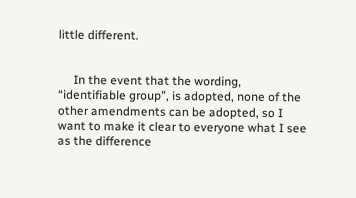little different.


     In the event that the wording, “identifiable group”, is adopted, none of the other amendments can be adopted, so I want to make it clear to everyone what I see as the difference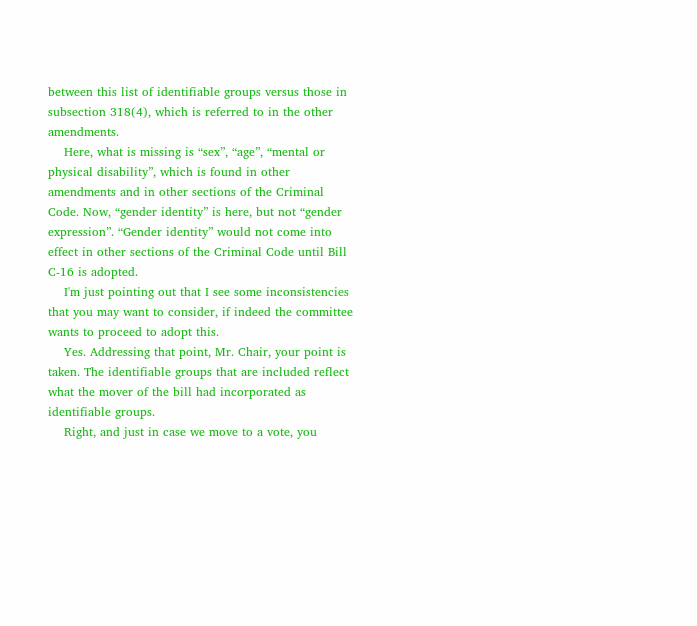between this list of identifiable groups versus those in subsection 318(4), which is referred to in the other amendments.
    Here, what is missing is “sex”, “age”, “mental or physical disability”, which is found in other amendments and in other sections of the Criminal Code. Now, “gender identity” is here, but not “gender expression”. “Gender identity” would not come into effect in other sections of the Criminal Code until Bill C-16 is adopted.
    I'm just pointing out that I see some inconsistencies that you may want to consider, if indeed the committee wants to proceed to adopt this.
    Yes. Addressing that point, Mr. Chair, your point is taken. The identifiable groups that are included reflect what the mover of the bill had incorporated as identifiable groups.
    Right, and just in case we move to a vote, you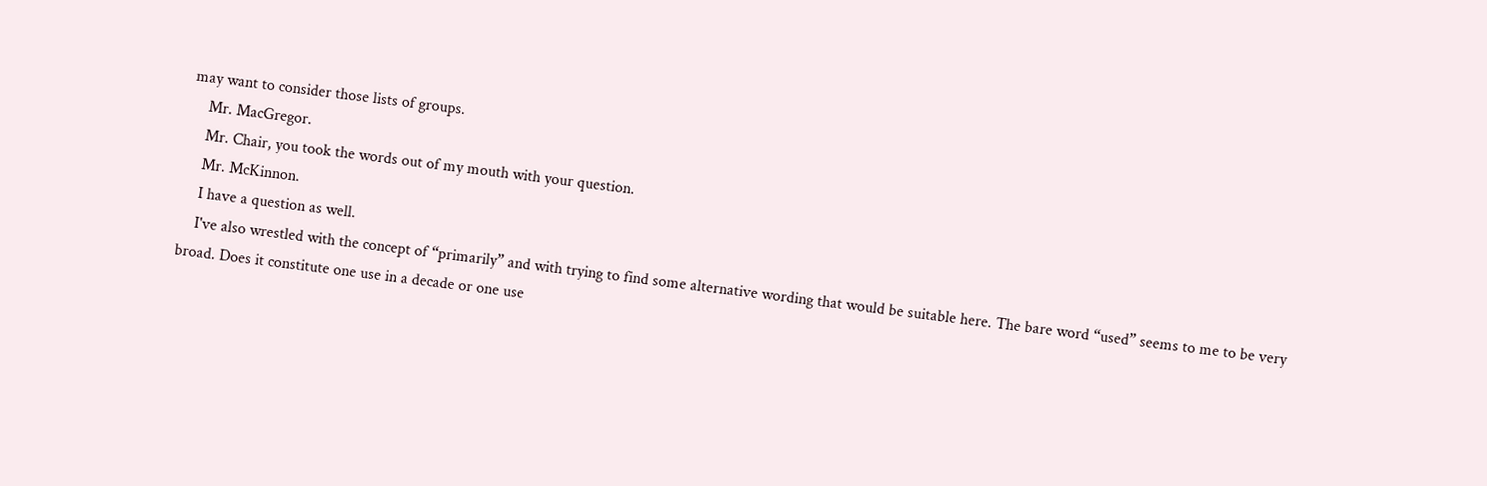may want to consider those lists of groups.
    Mr. MacGregor.
    Mr. Chair, you took the words out of my mouth with your question.
    Mr. McKinnon.
    I have a question as well.
    I've also wrestled with the concept of “primarily” and with trying to find some alternative wording that would be suitable here. The bare word “used” seems to me to be very broad. Does it constitute one use in a decade or one use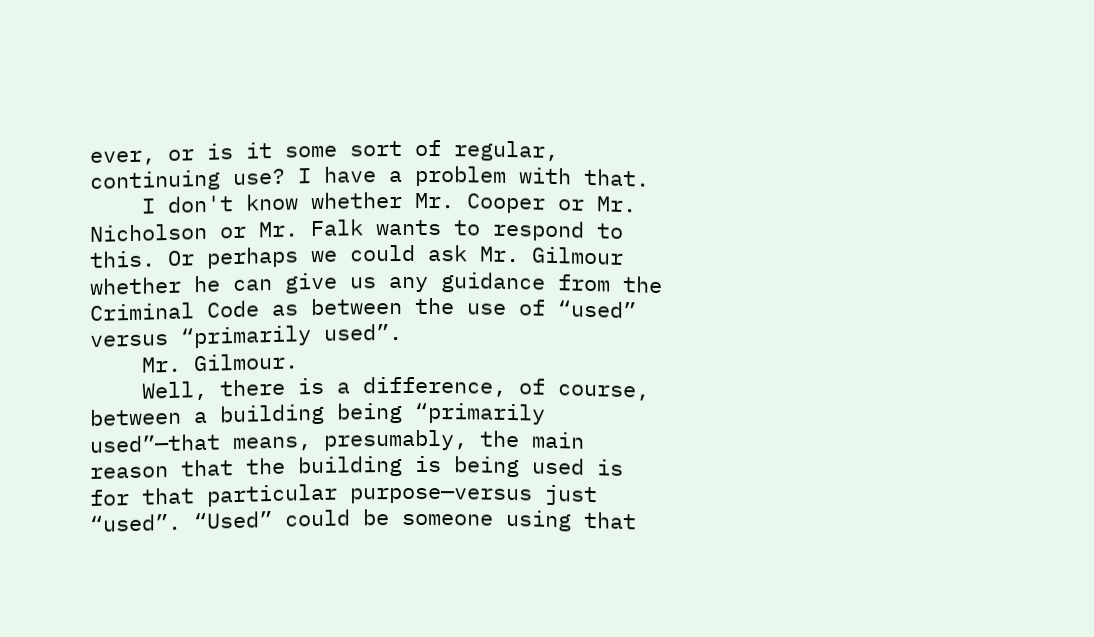ever, or is it some sort of regular, continuing use? I have a problem with that.
    I don't know whether Mr. Cooper or Mr. Nicholson or Mr. Falk wants to respond to this. Or perhaps we could ask Mr. Gilmour whether he can give us any guidance from the Criminal Code as between the use of “used” versus “primarily used”.
    Mr. Gilmour.
    Well, there is a difference, of course, between a building being “primarily used”—that means, presumably, the main reason that the building is being used is for that particular purpose—versus just “used”. “Used” could be someone using that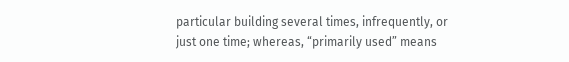particular building several times, infrequently, or just one time; whereas, “primarily used” means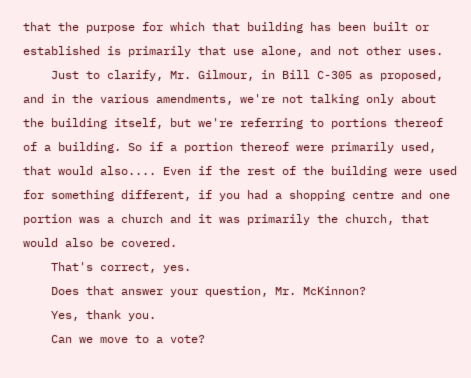that the purpose for which that building has been built or established is primarily that use alone, and not other uses.
    Just to clarify, Mr. Gilmour, in Bill C-305 as proposed, and in the various amendments, we're not talking only about the building itself, but we're referring to portions thereof of a building. So if a portion thereof were primarily used, that would also.... Even if the rest of the building were used for something different, if you had a shopping centre and one portion was a church and it was primarily the church, that would also be covered.
    That's correct, yes.
    Does that answer your question, Mr. McKinnon?
    Yes, thank you.
    Can we move to a vote?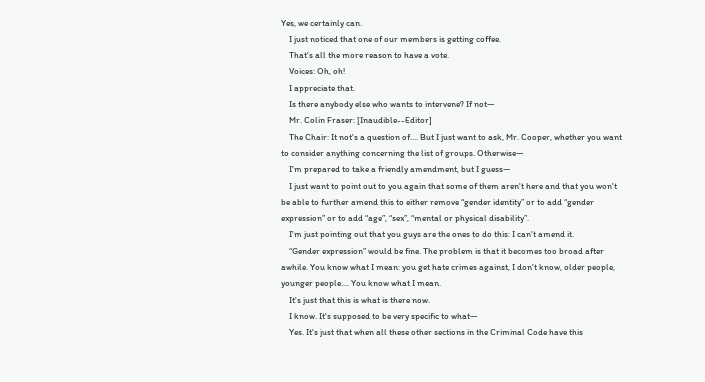Yes, we certainly can.
    I just noticed that one of our members is getting coffee.
    That's all the more reason to have a vote.
    Voices: Oh, oh!
    I appreciate that.
    Is there anybody else who wants to intervene? If not—
    Mr. Colin Fraser: [Inaudible--Editor]
    The Chair: It not's a question of.... But I just want to ask, Mr. Cooper, whether you want to consider anything concerning the list of groups. Otherwise—
    I'm prepared to take a friendly amendment, but I guess—
    I just want to point out to you again that some of them aren't here and that you won't be able to further amend this to either remove “gender identity” or to add “gender expression” or to add “age”, “sex”, “mental or physical disability”.
    I'm just pointing out that you guys are the ones to do this: I can't amend it.
    “Gender expression” would be fine. The problem is that it becomes too broad after awhile. You know what I mean: you get hate crimes against, I don't know, older people, younger people.... You know what I mean.
    It's just that this is what is there now.
    I know. It's supposed to be very specific to what—
    Yes. It's just that when all these other sections in the Criminal Code have this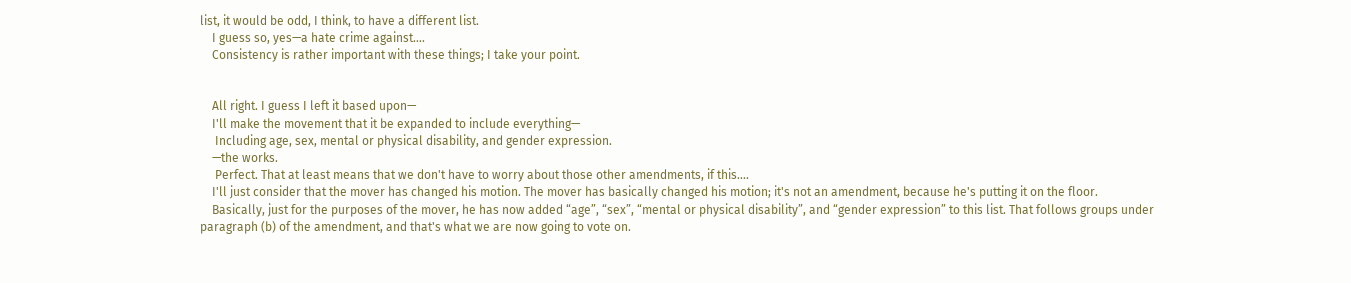list, it would be odd, I think, to have a different list.
    I guess so, yes—a hate crime against....
    Consistency is rather important with these things; I take your point.


    All right. I guess I left it based upon—
    I'll make the movement that it be expanded to include everything—
     Including age, sex, mental or physical disability, and gender expression.
    —the works.
     Perfect. That at least means that we don't have to worry about those other amendments, if this....
    I'll just consider that the mover has changed his motion. The mover has basically changed his motion; it's not an amendment, because he's putting it on the floor.
    Basically, just for the purposes of the mover, he has now added “age”, “sex”, “mental or physical disability”, and “gender expression” to this list. That follows groups under paragraph (b) of the amendment, and that's what we are now going to vote on.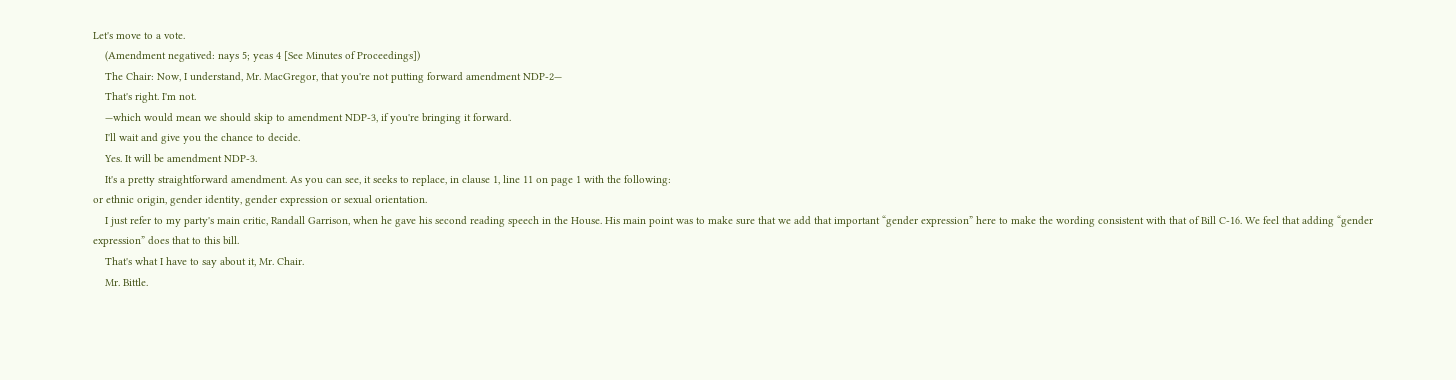Let's move to a vote.
    (Amendment negatived: nays 5; yeas 4 [See Minutes of Proceedings])
    The Chair: Now, I understand, Mr. MacGregor, that you're not putting forward amendment NDP-2—
    That's right. I'm not.
    —which would mean we should skip to amendment NDP-3, if you're bringing it forward.
    I'll wait and give you the chance to decide.
    Yes. It will be amendment NDP-3.
    It's a pretty straightforward amendment. As you can see, it seeks to replace, in clause 1, line 11 on page 1 with the following:
or ethnic origin, gender identity, gender expression or sexual orientation.
    I just refer to my party's main critic, Randall Garrison, when he gave his second reading speech in the House. His main point was to make sure that we add that important “gender expression” here to make the wording consistent with that of Bill C-16. We feel that adding “gender expression” does that to this bill.
    That's what I have to say about it, Mr. Chair.
    Mr. Bittle.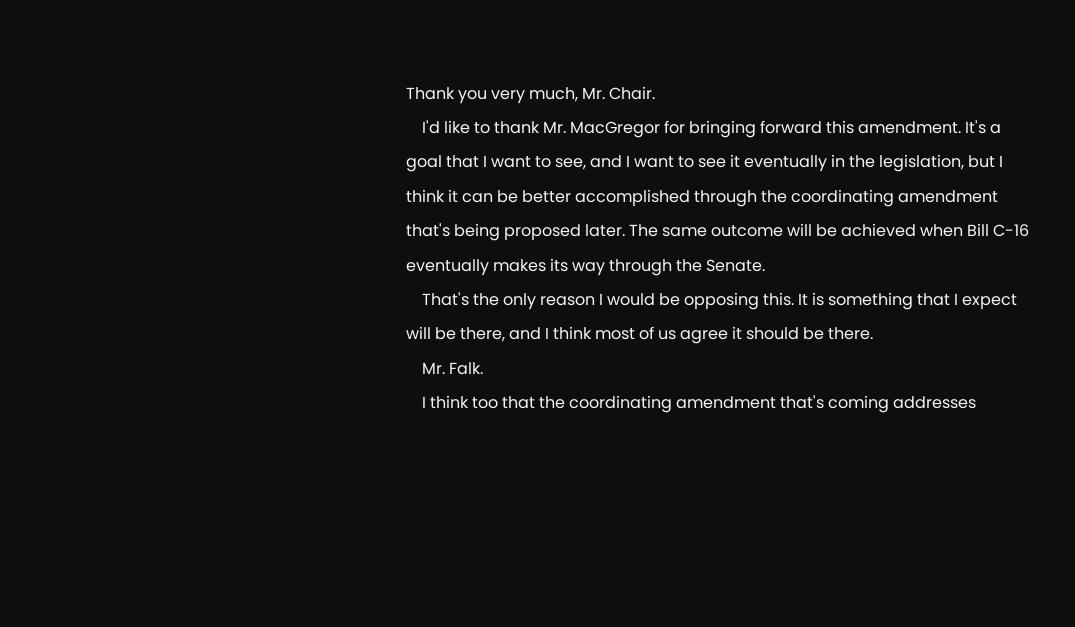Thank you very much, Mr. Chair.
    I'd like to thank Mr. MacGregor for bringing forward this amendment. It's a goal that I want to see, and I want to see it eventually in the legislation, but I think it can be better accomplished through the coordinating amendment that's being proposed later. The same outcome will be achieved when Bill C-16 eventually makes its way through the Senate.
    That's the only reason I would be opposing this. It is something that I expect will be there, and I think most of us agree it should be there.
    Mr. Falk.
    I think too that the coordinating amendment that's coming addresses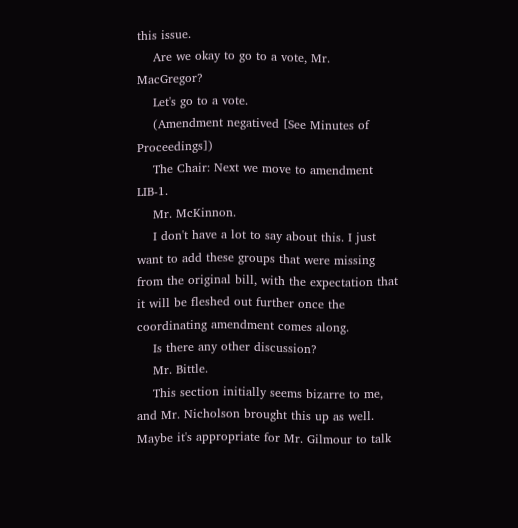this issue.
    Are we okay to go to a vote, Mr. MacGregor?
    Let's go to a vote.
    (Amendment negatived [See Minutes of Proceedings])
    The Chair: Next we move to amendment LIB-1.
    Mr. McKinnon.
    I don't have a lot to say about this. I just want to add these groups that were missing from the original bill, with the expectation that it will be fleshed out further once the coordinating amendment comes along.
    Is there any other discussion?
    Mr. Bittle.
    This section initially seems bizarre to me, and Mr. Nicholson brought this up as well. Maybe it's appropriate for Mr. Gilmour to talk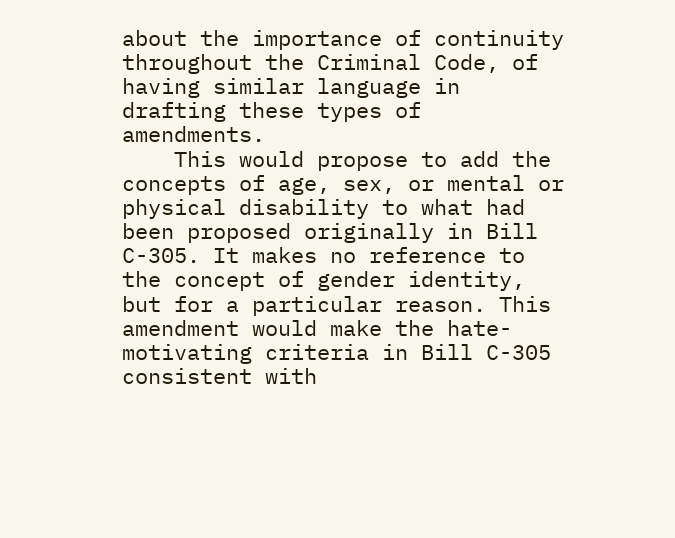about the importance of continuity throughout the Criminal Code, of having similar language in drafting these types of amendments.
    This would propose to add the concepts of age, sex, or mental or physical disability to what had been proposed originally in Bill C-305. It makes no reference to the concept of gender identity, but for a particular reason. This amendment would make the hate-motivating criteria in Bill C-305 consistent with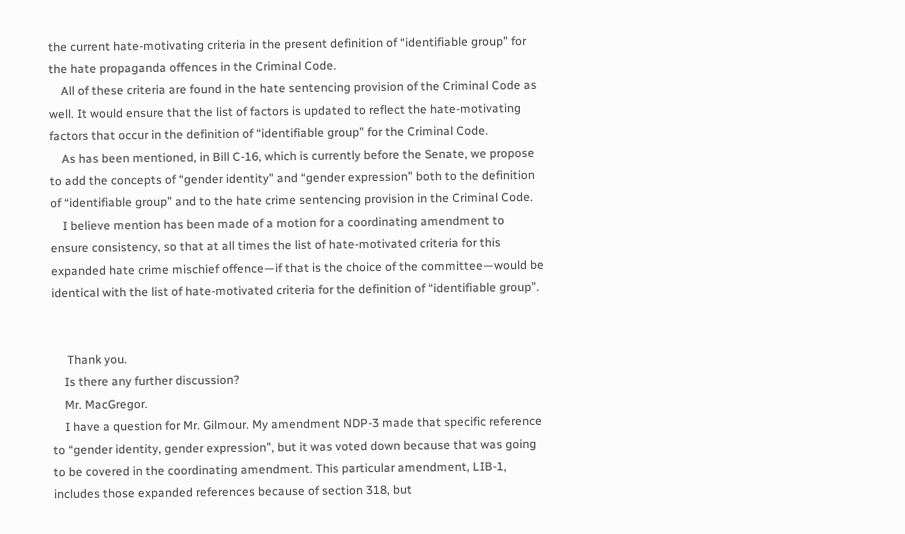the current hate-motivating criteria in the present definition of “identifiable group” for the hate propaganda offences in the Criminal Code.
    All of these criteria are found in the hate sentencing provision of the Criminal Code as well. It would ensure that the list of factors is updated to reflect the hate-motivating factors that occur in the definition of “identifiable group” for the Criminal Code.
    As has been mentioned, in Bill C-16, which is currently before the Senate, we propose to add the concepts of “gender identity” and “gender expression” both to the definition of “identifiable group” and to the hate crime sentencing provision in the Criminal Code.
    I believe mention has been made of a motion for a coordinating amendment to ensure consistency, so that at all times the list of hate-motivated criteria for this expanded hate crime mischief offence—if that is the choice of the committee—would be identical with the list of hate-motivated criteria for the definition of “identifiable group”.


     Thank you.
    Is there any further discussion?
    Mr. MacGregor.
    I have a question for Mr. Gilmour. My amendment NDP-3 made that specific reference to “gender identity, gender expression”, but it was voted down because that was going to be covered in the coordinating amendment. This particular amendment, LIB-1, includes those expanded references because of section 318, but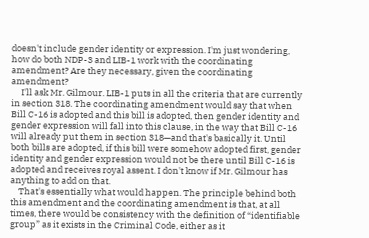doesn't include gender identity or expression. I'm just wondering, how do both NDP-3 and LIB-1 work with the coordinating amendment? Are they necessary, given the coordinating amendment?
     I'll ask Mr. Gilmour. LIB-1 puts in all the criteria that are currently in section 318. The coordinating amendment would say that when Bill C-16 is adopted and this bill is adopted, then gender identity and gender expression will fall into this clause, in the way that Bill C-16 will already put them in section 318—and that's basically it. Until both bills are adopted, if this bill were somehow adopted first, gender identity and gender expression would not be there until Bill C-16 is adopted and receives royal assent. I don't know if Mr. Gilmour has anything to add on that.
    That's essentially what would happen. The principle behind both this amendment and the coordinating amendment is that, at all times, there would be consistency with the definition of “identifiable group” as it exists in the Criminal Code, either as it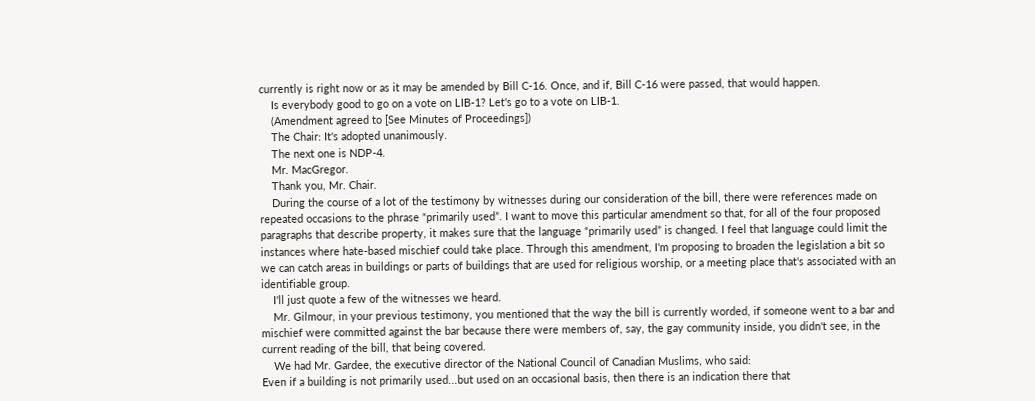currently is right now or as it may be amended by Bill C-16. Once, and if, Bill C-16 were passed, that would happen.
    Is everybody good to go on a vote on LIB-1? Let's go to a vote on LIB-1.
    (Amendment agreed to [See Minutes of Proceedings])
    The Chair: It's adopted unanimously.
    The next one is NDP-4.
    Mr. MacGregor.
    Thank you, Mr. Chair.
    During the course of a lot of the testimony by witnesses during our consideration of the bill, there were references made on repeated occasions to the phrase “primarily used”. I want to move this particular amendment so that, for all of the four proposed paragraphs that describe property, it makes sure that the language “primarily used” is changed. I feel that language could limit the instances where hate-based mischief could take place. Through this amendment, I'm proposing to broaden the legislation a bit so we can catch areas in buildings or parts of buildings that are used for religious worship, or a meeting place that's associated with an identifiable group.
    I'll just quote a few of the witnesses we heard.
    Mr. Gilmour, in your previous testimony, you mentioned that the way the bill is currently worded, if someone went to a bar and mischief were committed against the bar because there were members of, say, the gay community inside, you didn't see, in the current reading of the bill, that being covered.
    We had Mr. Gardee, the executive director of the National Council of Canadian Muslims, who said:
Even if a building is not primarily used...but used on an occasional basis, then there is an indication there that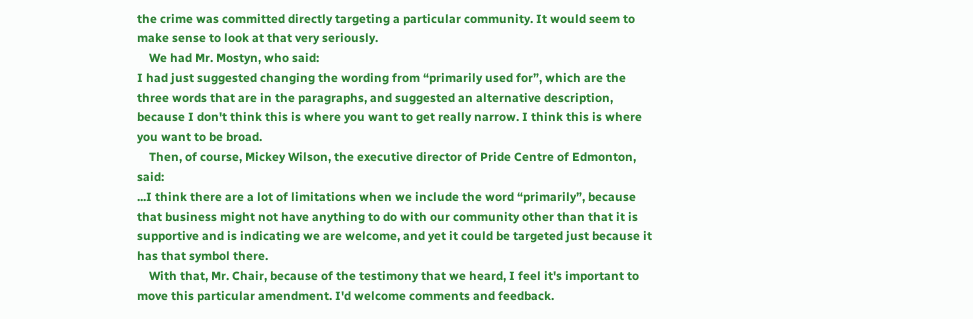the crime was committed directly targeting a particular community. It would seem to make sense to look at that very seriously.
    We had Mr. Mostyn, who said:
I had just suggested changing the wording from “primarily used for”, which are the three words that are in the paragraphs, and suggested an alternative description, because I don't think this is where you want to get really narrow. I think this is where you want to be broad.
    Then, of course, Mickey Wilson, the executive director of Pride Centre of Edmonton, said:
...I think there are a lot of limitations when we include the word “primarily”, because that business might not have anything to do with our community other than that it is supportive and is indicating we are welcome, and yet it could be targeted just because it has that symbol there.
    With that, Mr. Chair, because of the testimony that we heard, I feel it's important to move this particular amendment. I'd welcome comments and feedback.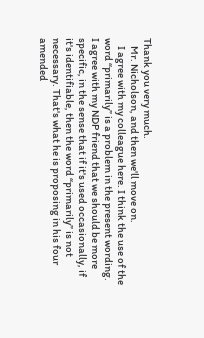Thank you very much.
    Mr. Nicholson, and then we'll move on.
    I agree with my colleague here. I think the use of the word “primarily” is a problem in the present wording. I agree with my NDP friend that we should be more specific, in the sense that if it's used occasionally, if it's identifiable, then the word “primarily” is not necessary. That's what he is proposing in his four amended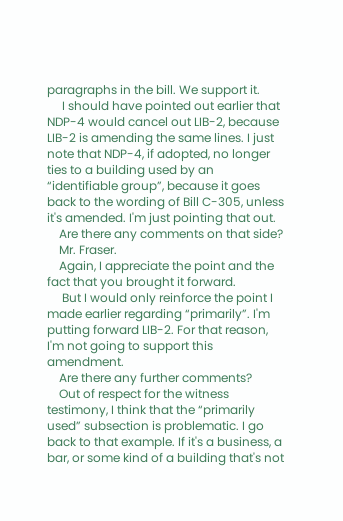paragraphs in the bill. We support it.
     I should have pointed out earlier that NDP-4 would cancel out LIB-2, because LIB-2 is amending the same lines. I just note that NDP-4, if adopted, no longer ties to a building used by an “identifiable group”, because it goes back to the wording of Bill C-305, unless it's amended. I'm just pointing that out.
    Are there any comments on that side?
    Mr. Fraser.
    Again, I appreciate the point and the fact that you brought it forward.
     But I would only reinforce the point I made earlier regarding “primarily”. I'm putting forward LIB-2. For that reason, I'm not going to support this amendment.
    Are there any further comments?
    Out of respect for the witness testimony, I think that the “primarily used” subsection is problematic. I go back to that example. If it's a business, a bar, or some kind of a building that's not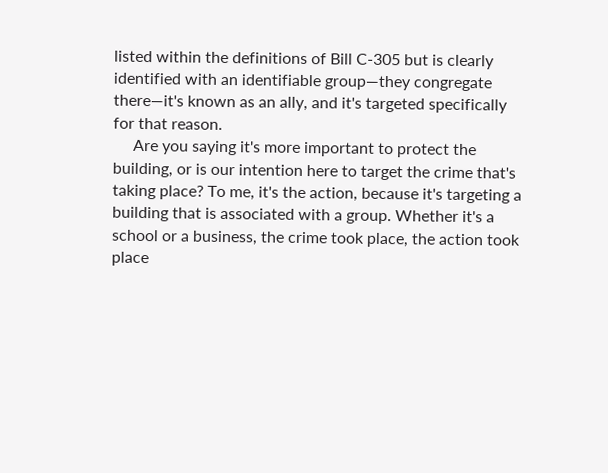listed within the definitions of Bill C-305 but is clearly identified with an identifiable group—they congregate there—it's known as an ally, and it's targeted specifically for that reason.
     Are you saying it's more important to protect the building, or is our intention here to target the crime that's taking place? To me, it's the action, because it's targeting a building that is associated with a group. Whether it's a school or a business, the crime took place, the action took place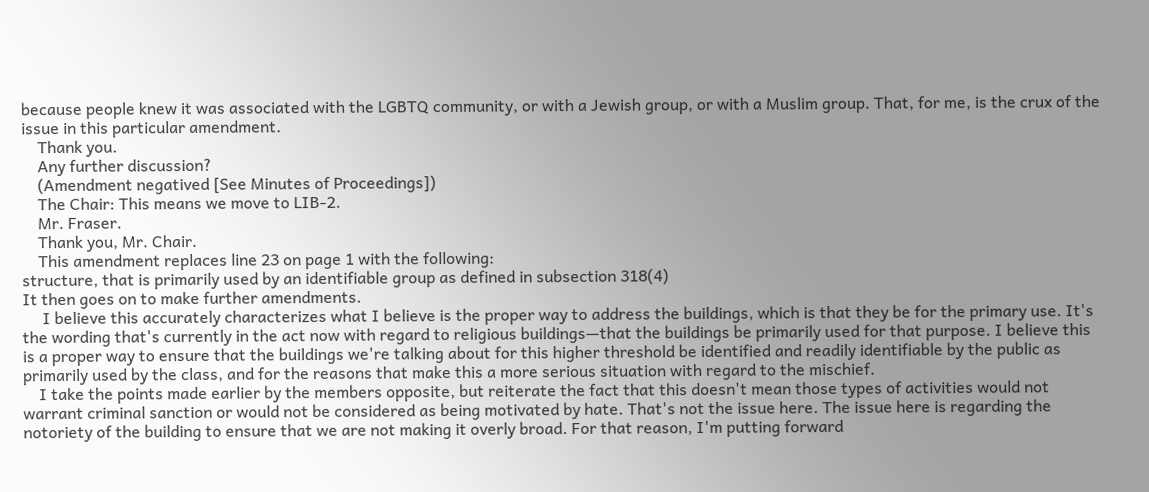because people knew it was associated with the LGBTQ community, or with a Jewish group, or with a Muslim group. That, for me, is the crux of the issue in this particular amendment.
    Thank you.
    Any further discussion?
    (Amendment negatived [See Minutes of Proceedings])
    The Chair: This means we move to LIB-2.
    Mr. Fraser.
    Thank you, Mr. Chair.
    This amendment replaces line 23 on page 1 with the following:
structure, that is primarily used by an identifiable group as defined in subsection 318(4)
It then goes on to make further amendments.
     I believe this accurately characterizes what I believe is the proper way to address the buildings, which is that they be for the primary use. It's the wording that's currently in the act now with regard to religious buildings—that the buildings be primarily used for that purpose. I believe this is a proper way to ensure that the buildings we're talking about for this higher threshold be identified and readily identifiable by the public as primarily used by the class, and for the reasons that make this a more serious situation with regard to the mischief.
    I take the points made earlier by the members opposite, but reiterate the fact that this doesn't mean those types of activities would not warrant criminal sanction or would not be considered as being motivated by hate. That's not the issue here. The issue here is regarding the notoriety of the building to ensure that we are not making it overly broad. For that reason, I'm putting forward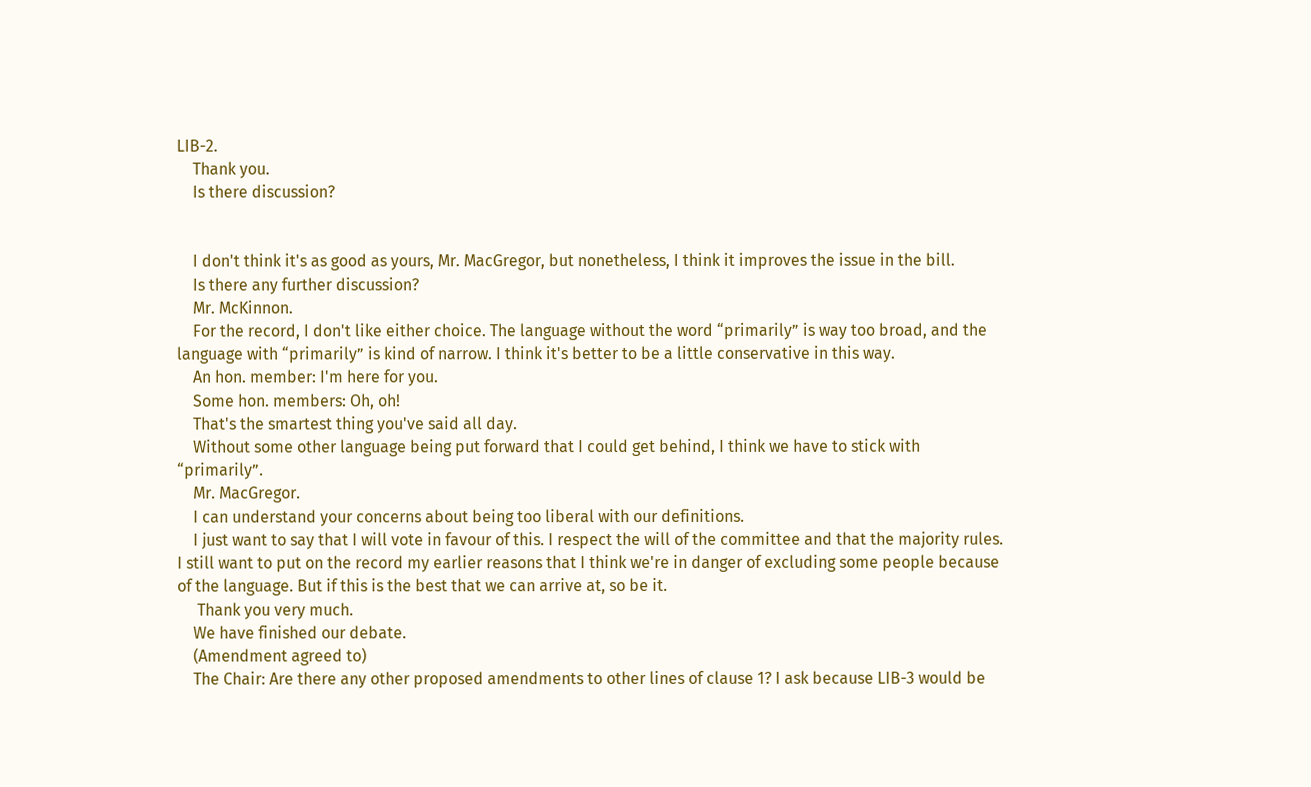LIB-2.
    Thank you.
    Is there discussion?


    I don't think it's as good as yours, Mr. MacGregor, but nonetheless, I think it improves the issue in the bill.
    Is there any further discussion?
    Mr. McKinnon.
    For the record, I don't like either choice. The language without the word “primarily” is way too broad, and the language with “primarily” is kind of narrow. I think it's better to be a little conservative in this way.
    An hon. member: I'm here for you.
    Some hon. members: Oh, oh!
    That's the smartest thing you've said all day.
    Without some other language being put forward that I could get behind, I think we have to stick with “primarily”.
    Mr. MacGregor.
    I can understand your concerns about being too liberal with our definitions.
    I just want to say that I will vote in favour of this. I respect the will of the committee and that the majority rules. I still want to put on the record my earlier reasons that I think we're in danger of excluding some people because of the language. But if this is the best that we can arrive at, so be it.
     Thank you very much.
    We have finished our debate.
    (Amendment agreed to)
    The Chair: Are there any other proposed amendments to other lines of clause 1? I ask because LIB-3 would be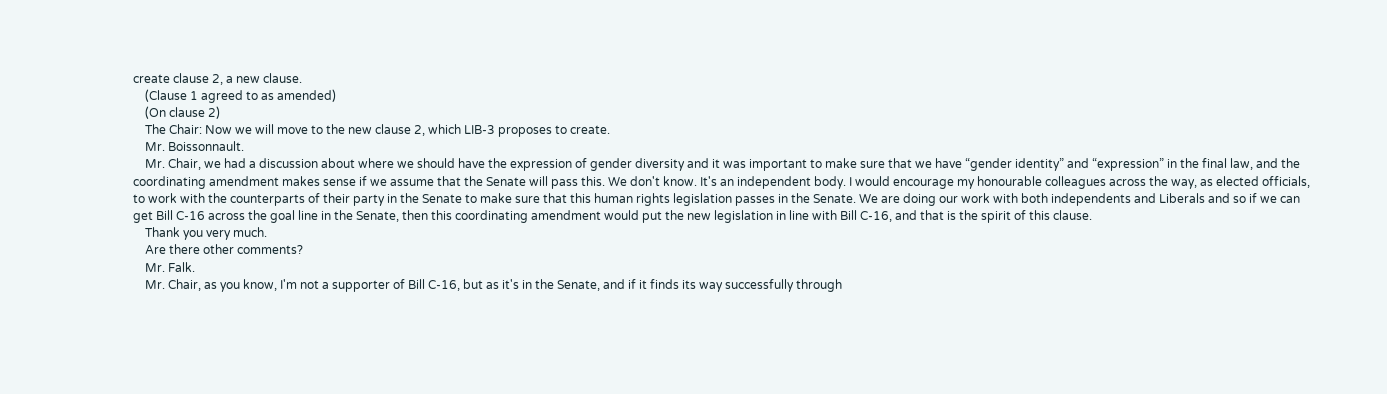create clause 2, a new clause.
    (Clause 1 agreed to as amended)
    (On clause 2)
    The Chair: Now we will move to the new clause 2, which LIB-3 proposes to create.
    Mr. Boissonnault.
    Mr. Chair, we had a discussion about where we should have the expression of gender diversity and it was important to make sure that we have “gender identity” and “expression” in the final law, and the coordinating amendment makes sense if we assume that the Senate will pass this. We don't know. It's an independent body. I would encourage my honourable colleagues across the way, as elected officials, to work with the counterparts of their party in the Senate to make sure that this human rights legislation passes in the Senate. We are doing our work with both independents and Liberals and so if we can get Bill C-16 across the goal line in the Senate, then this coordinating amendment would put the new legislation in line with Bill C-16, and that is the spirit of this clause.
    Thank you very much.
    Are there other comments?
    Mr. Falk.
    Mr. Chair, as you know, I'm not a supporter of Bill C-16, but as it's in the Senate, and if it finds its way successfully through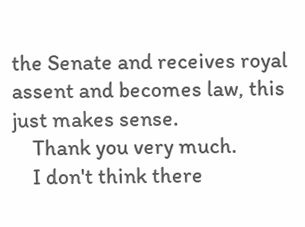the Senate and receives royal assent and becomes law, this just makes sense.
    Thank you very much.
    I don't think there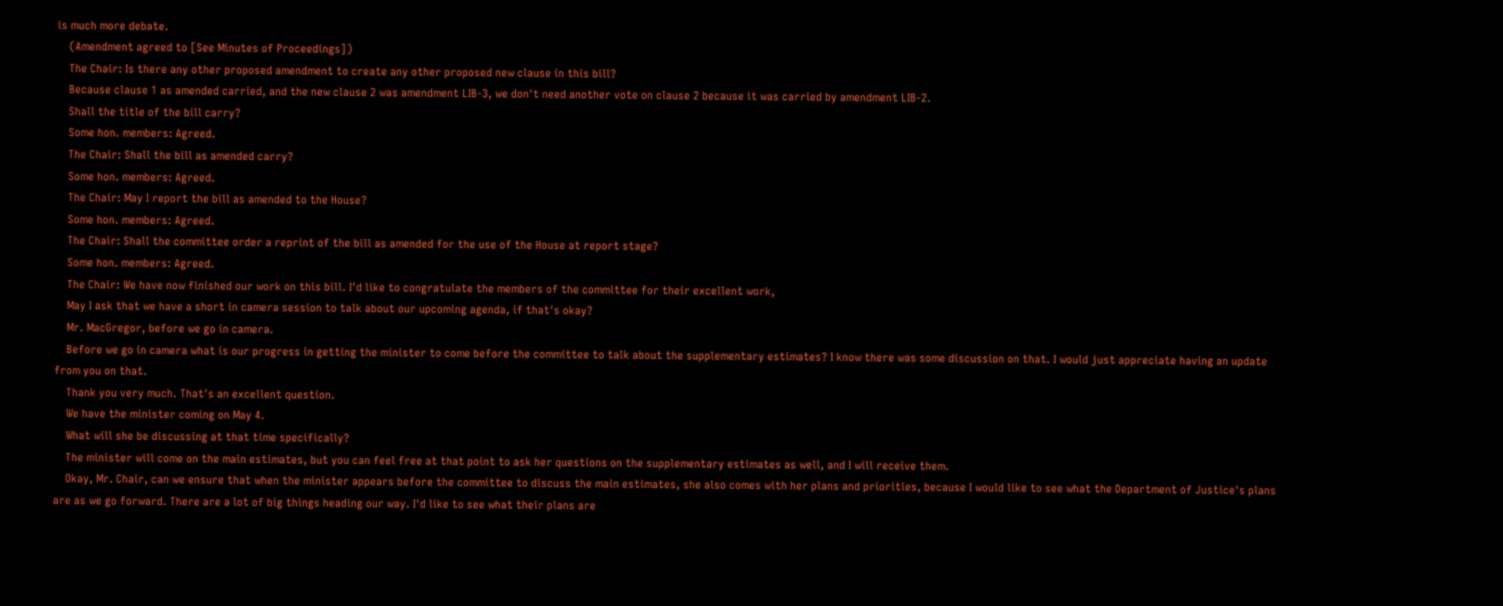is much more debate.
    (Amendment agreed to [See Minutes of Proceedings])
    The Chair: Is there any other proposed amendment to create any other proposed new clause in this bill?
    Because clause 1 as amended carried, and the new clause 2 was amendment LIB-3, we don't need another vote on clause 2 because it was carried by amendment LIB-2.
    Shall the title of the bill carry?
    Some hon. members: Agreed.
    The Chair: Shall the bill as amended carry?
    Some hon. members: Agreed.
    The Chair: May I report the bill as amended to the House?
    Some hon. members: Agreed.
    The Chair: Shall the committee order a reprint of the bill as amended for the use of the House at report stage?
    Some hon. members: Agreed.
    The Chair: We have now finished our work on this bill. I'd like to congratulate the members of the committee for their excellent work,
    May I ask that we have a short in camera session to talk about our upcoming agenda, if that's okay?
    Mr. MacGregor, before we go in camera.
    Before we go in camera what is our progress in getting the minister to come before the committee to talk about the supplementary estimates? I know there was some discussion on that. I would just appreciate having an update from you on that.
    Thank you very much. That's an excellent question.
    We have the minister coming on May 4.
    What will she be discussing at that time specifically?
    The minister will come on the main estimates, but you can feel free at that point to ask her questions on the supplementary estimates as well, and I will receive them.
    Okay, Mr. Chair, can we ensure that when the minister appears before the committee to discuss the main estimates, she also comes with her plans and priorities, because I would like to see what the Department of Justice's plans are as we go forward. There are a lot of big things heading our way. I'd like to see what their plans are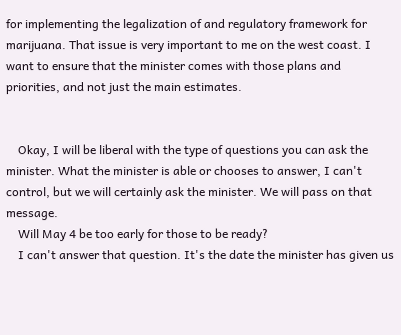for implementing the legalization of and regulatory framework for marijuana. That issue is very important to me on the west coast. I want to ensure that the minister comes with those plans and priorities, and not just the main estimates.


    Okay, I will be liberal with the type of questions you can ask the minister. What the minister is able or chooses to answer, I can't control, but we will certainly ask the minister. We will pass on that message.
    Will May 4 be too early for those to be ready?
    I can't answer that question. It's the date the minister has given us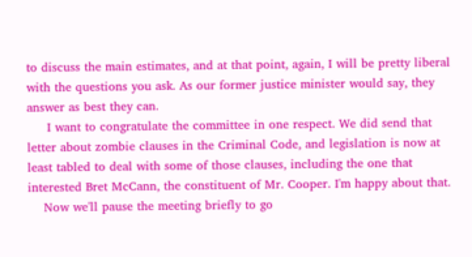to discuss the main estimates, and at that point, again, I will be pretty liberal with the questions you ask. As our former justice minister would say, they answer as best they can.
     I want to congratulate the committee in one respect. We did send that letter about zombie clauses in the Criminal Code, and legislation is now at least tabled to deal with some of those clauses, including the one that interested Bret McCann, the constituent of Mr. Cooper. I'm happy about that.
    Now we'll pause the meeting briefly to go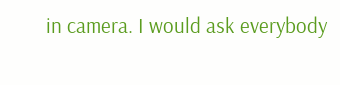in camera. I would ask everybody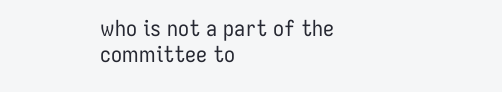who is not a part of the committee to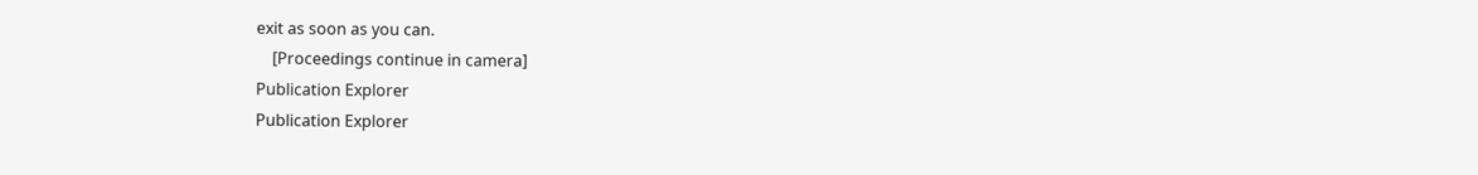exit as soon as you can.
    [Proceedings continue in camera]
Publication Explorer
Publication Explorer